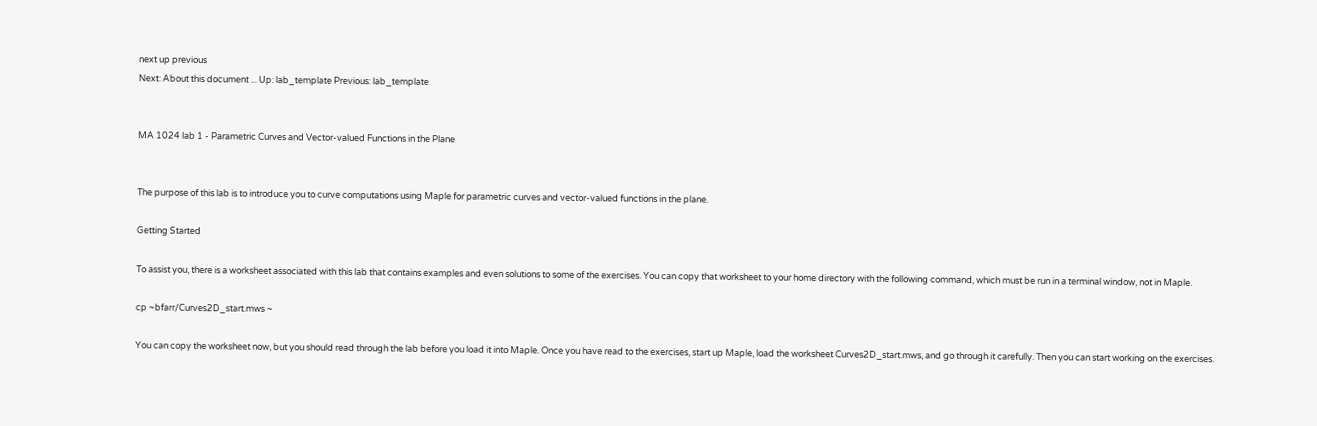next up previous
Next: About this document ... Up: lab_template Previous: lab_template


MA 1024 lab 1 - Parametric Curves and Vector-valued Functions in the Plane


The purpose of this lab is to introduce you to curve computations using Maple for parametric curves and vector-valued functions in the plane.

Getting Started

To assist you, there is a worksheet associated with this lab that contains examples and even solutions to some of the exercises. You can copy that worksheet to your home directory with the following command, which must be run in a terminal window, not in Maple.

cp ~bfarr/Curves2D_start.mws ~

You can copy the worksheet now, but you should read through the lab before you load it into Maple. Once you have read to the exercises, start up Maple, load the worksheet Curves2D_start.mws, and go through it carefully. Then you can start working on the exercises.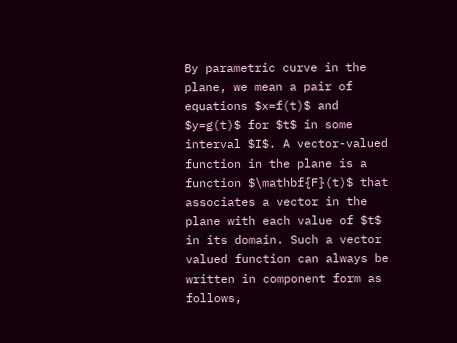By parametric curve in the plane, we mean a pair of equations $x=f(t)$ and $y=g(t)$ for $t$ in some interval $I$. A vector-valued function in the plane is a function $\mathbf{F}(t)$ that associates a vector in the plane with each value of $t$ in its domain. Such a vector valued function can always be written in component form as follows,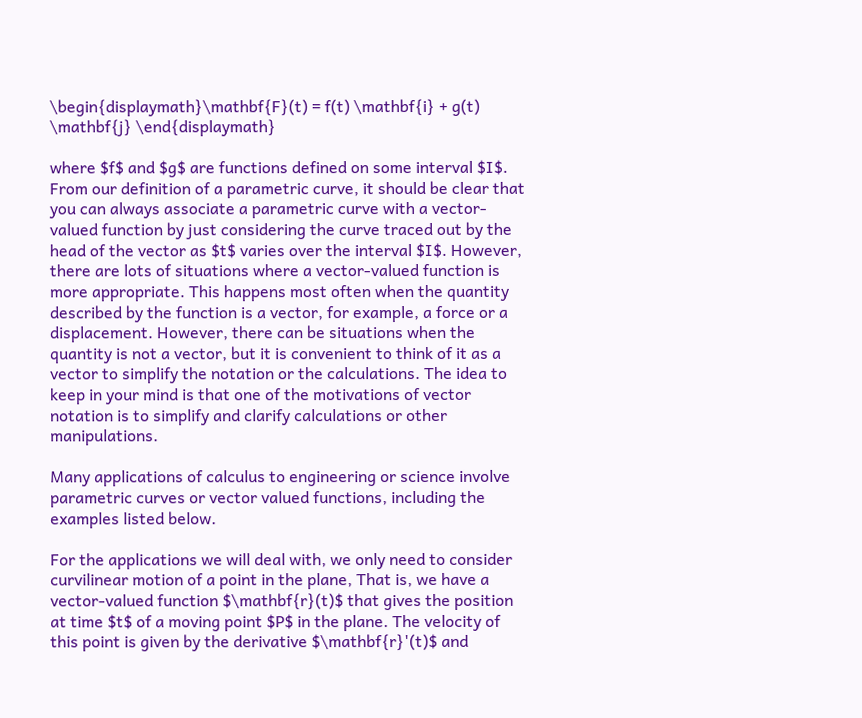\begin{displaymath}\mathbf{F}(t) = f(t) \mathbf{i} + g(t) \mathbf{j} \end{displaymath}

where $f$ and $g$ are functions defined on some interval $I$. From our definition of a parametric curve, it should be clear that you can always associate a parametric curve with a vector-valued function by just considering the curve traced out by the head of the vector as $t$ varies over the interval $I$. However, there are lots of situations where a vector-valued function is more appropriate. This happens most often when the quantity described by the function is a vector, for example, a force or a displacement. However, there can be situations when the quantity is not a vector, but it is convenient to think of it as a vector to simplify the notation or the calculations. The idea to keep in your mind is that one of the motivations of vector notation is to simplify and clarify calculations or other manipulations.

Many applications of calculus to engineering or science involve parametric curves or vector valued functions, including the examples listed below.

For the applications we will deal with, we only need to consider curvilinear motion of a point in the plane, That is, we have a vector-valued function $\mathbf{r}(t)$ that gives the position at time $t$ of a moving point $P$ in the plane. The velocity of this point is given by the derivative $\mathbf{r}'(t)$ and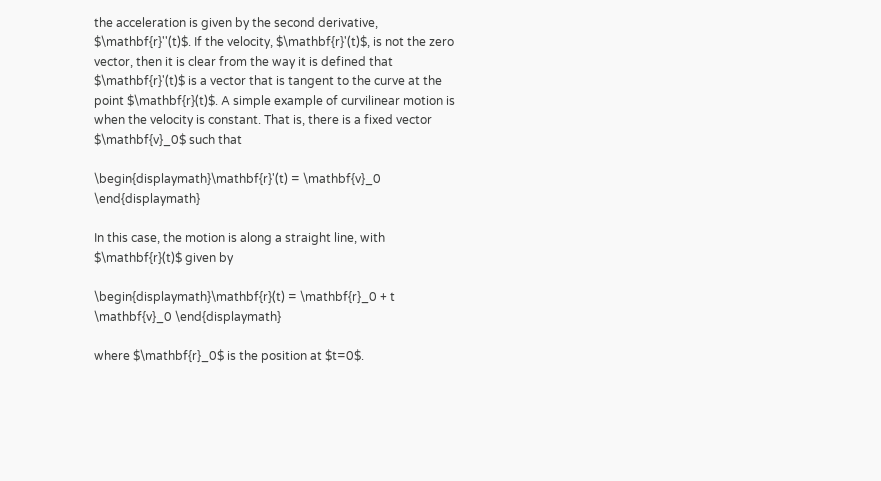the acceleration is given by the second derivative, $\mathbf{r}''(t)$. If the velocity, $\mathbf{r}'(t)$, is not the zero vector, then it is clear from the way it is defined that $\mathbf{r}'(t)$ is a vector that is tangent to the curve at the point $\mathbf{r}(t)$. A simple example of curvilinear motion is when the velocity is constant. That is, there is a fixed vector $\mathbf{v}_0$ such that

\begin{displaymath}\mathbf{r}'(t) = \mathbf{v}_0 \end{displaymath}

In this case, the motion is along a straight line, with $\mathbf{r}(t)$ given by

\begin{displaymath}\mathbf{r}(t) = \mathbf{r}_0 + t \mathbf{v}_0 \end{displaymath}

where $\mathbf{r}_0$ is the position at $t=0$.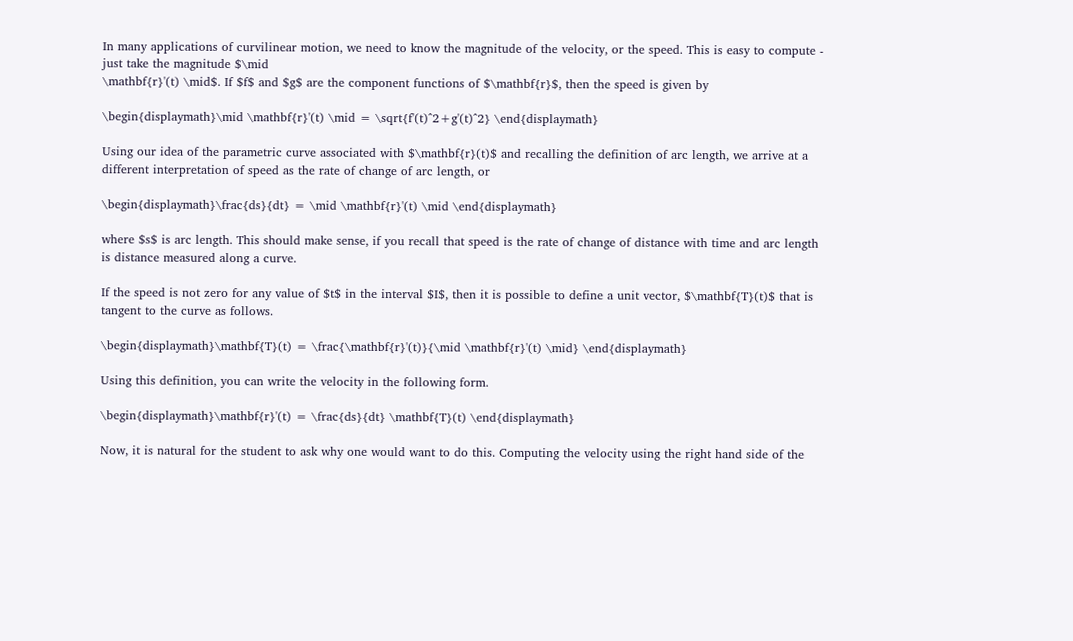In many applications of curvilinear motion, we need to know the magnitude of the velocity, or the speed. This is easy to compute - just take the magnitude $\mid
\mathbf{r}'(t) \mid$. If $f$ and $g$ are the component functions of $\mathbf{r}$, then the speed is given by

\begin{displaymath}\mid \mathbf{r}'(t) \mid = \sqrt{f'(t)^2+g'(t)^2} \end{displaymath}

Using our idea of the parametric curve associated with $\mathbf{r}(t)$ and recalling the definition of arc length, we arrive at a different interpretation of speed as the rate of change of arc length, or

\begin{displaymath}\frac{ds}{dt} = \mid \mathbf{r}'(t) \mid \end{displaymath}

where $s$ is arc length. This should make sense, if you recall that speed is the rate of change of distance with time and arc length is distance measured along a curve.

If the speed is not zero for any value of $t$ in the interval $I$, then it is possible to define a unit vector, $\mathbf{T}(t)$ that is tangent to the curve as follows.

\begin{displaymath}\mathbf{T}(t) = \frac{\mathbf{r}'(t)}{\mid \mathbf{r}'(t) \mid} \end{displaymath}

Using this definition, you can write the velocity in the following form.

\begin{displaymath}\mathbf{r}'(t) = \frac{ds}{dt} \mathbf{T}(t) \end{displaymath}

Now, it is natural for the student to ask why one would want to do this. Computing the velocity using the right hand side of the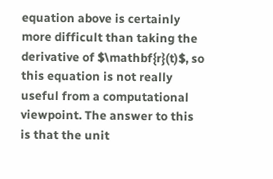equation above is certainly more difficult than taking the derivative of $\mathbf{r}(t)$, so this equation is not really useful from a computational viewpoint. The answer to this is that the unit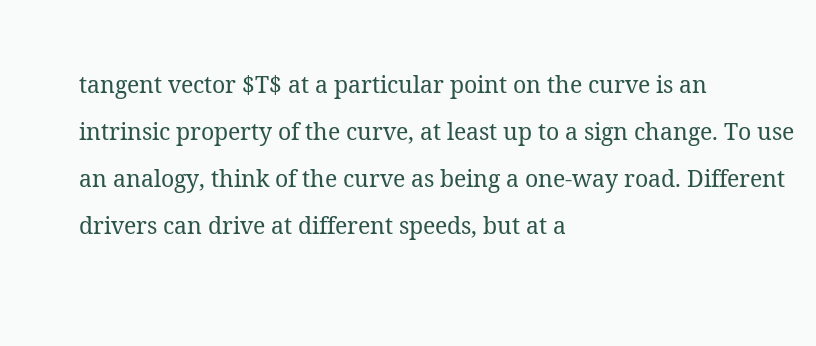tangent vector $T$ at a particular point on the curve is an intrinsic property of the curve, at least up to a sign change. To use an analogy, think of the curve as being a one-way road. Different drivers can drive at different speeds, but at a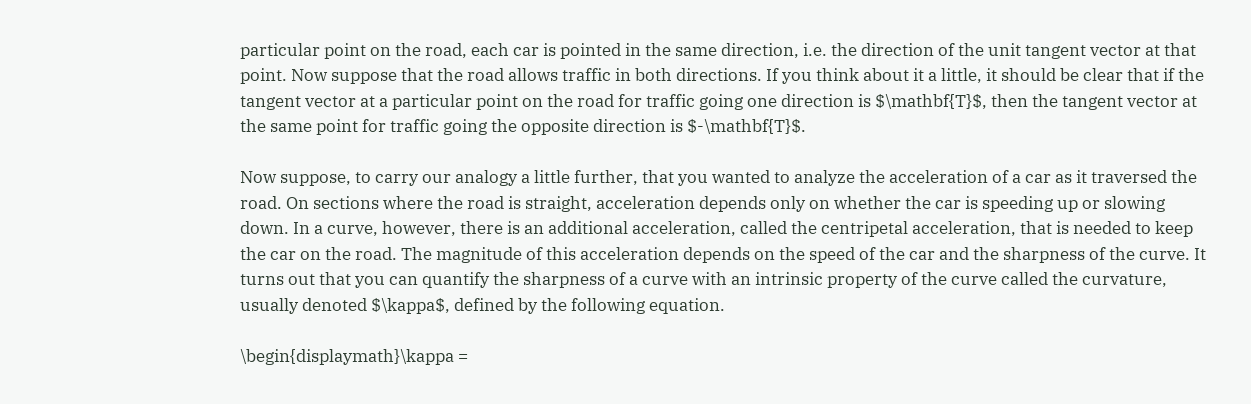particular point on the road, each car is pointed in the same direction, i.e. the direction of the unit tangent vector at that point. Now suppose that the road allows traffic in both directions. If you think about it a little, it should be clear that if the tangent vector at a particular point on the road for traffic going one direction is $\mathbf{T}$, then the tangent vector at the same point for traffic going the opposite direction is $-\mathbf{T}$.

Now suppose, to carry our analogy a little further, that you wanted to analyze the acceleration of a car as it traversed the road. On sections where the road is straight, acceleration depends only on whether the car is speeding up or slowing down. In a curve, however, there is an additional acceleration, called the centripetal acceleration, that is needed to keep the car on the road. The magnitude of this acceleration depends on the speed of the car and the sharpness of the curve. It turns out that you can quantify the sharpness of a curve with an intrinsic property of the curve called the curvature, usually denoted $\kappa$, defined by the following equation.

\begin{displaymath}\kappa =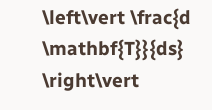\left\vert \frac{d \mathbf{T}}{ds} \right\vert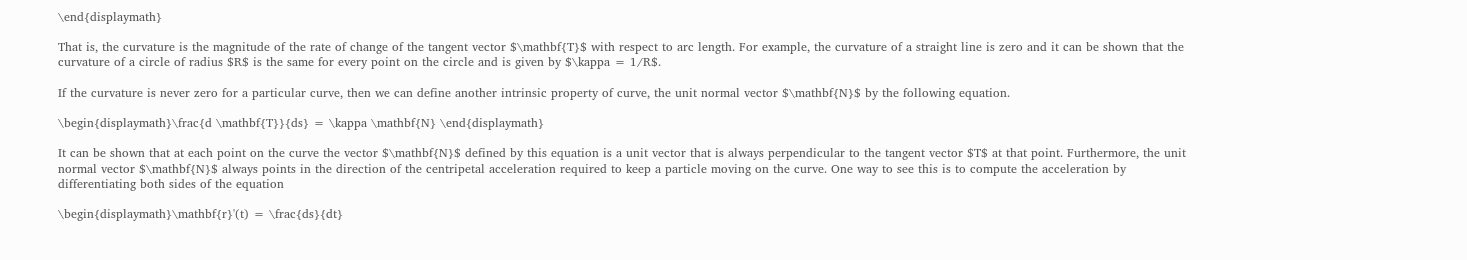\end{displaymath}

That is, the curvature is the magnitude of the rate of change of the tangent vector $\mathbf{T}$ with respect to arc length. For example, the curvature of a straight line is zero and it can be shown that the curvature of a circle of radius $R$ is the same for every point on the circle and is given by $\kappa = 1/R$.

If the curvature is never zero for a particular curve, then we can define another intrinsic property of curve, the unit normal vector $\mathbf{N}$ by the following equation.

\begin{displaymath}\frac{d \mathbf{T}}{ds} = \kappa \mathbf{N} \end{displaymath}

It can be shown that at each point on the curve the vector $\mathbf{N}$ defined by this equation is a unit vector that is always perpendicular to the tangent vector $T$ at that point. Furthermore, the unit normal vector $\mathbf{N}$ always points in the direction of the centripetal acceleration required to keep a particle moving on the curve. One way to see this is to compute the acceleration by differentiating both sides of the equation

\begin{displaymath}\mathbf{r}'(t) = \frac{ds}{dt}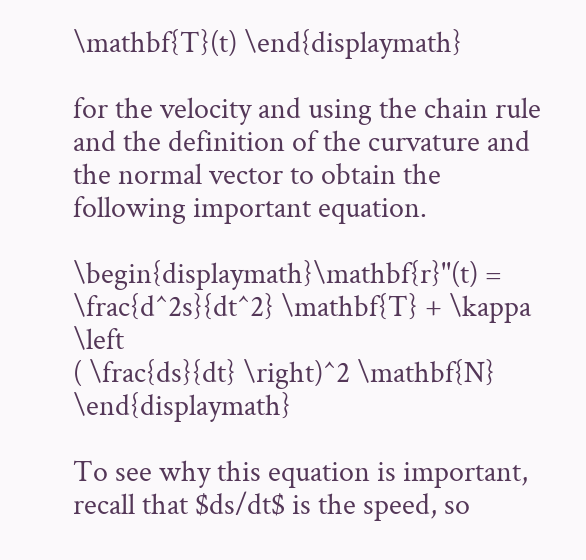\mathbf{T}(t) \end{displaymath}

for the velocity and using the chain rule and the definition of the curvature and the normal vector to obtain the following important equation.

\begin{displaymath}\mathbf{r}''(t) = \frac{d^2s}{dt^2} \mathbf{T} + \kappa \left
( \frac{ds}{dt} \right)^2 \mathbf{N} \end{displaymath}

To see why this equation is important, recall that $ds/dt$ is the speed, so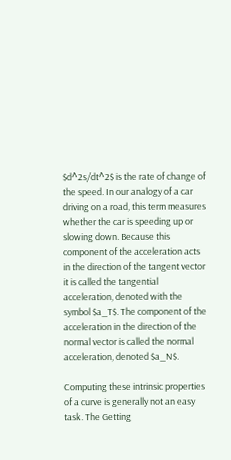$d^2s/dt^2$ is the rate of change of the speed. In our analogy of a car driving on a road, this term measures whether the car is speeding up or slowing down. Because this component of the acceleration acts in the direction of the tangent vector it is called the tangential acceleration, denoted with the symbol $a_T$. The component of the acceleration in the direction of the normal vector is called the normal acceleration, denoted $a_N$.

Computing these intrinsic properties of a curve is generally not an easy task. The Getting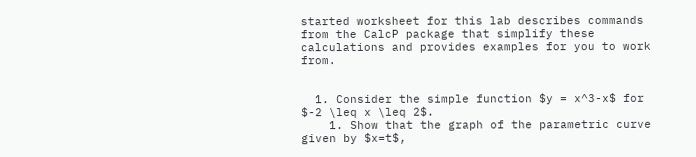started worksheet for this lab describes commands from the CalcP package that simplify these calculations and provides examples for you to work from.


  1. Consider the simple function $y = x^3-x$ for $-2 \leq x \leq 2$.
    1. Show that the graph of the parametric curve given by $x=t$,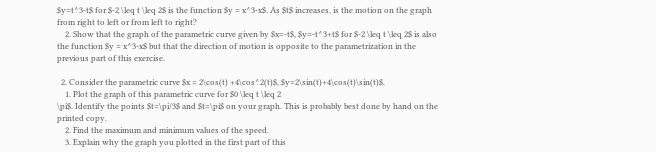$y=t^3-t$ for $-2 \leq t \leq 2$ is the function $y = x^3-x$. As $t$ increases, is the motion on the graph from right to left or from left to right?
    2. Show that the graph of the parametric curve given by $x=-t$, $y=-t^3+t$ for $-2 \leq t \leq 2$ is also the function $y = x^3-x$ but that the direction of motion is opposite to the parametrization in the previous part of this exercise.

  2. Consider the parametric curve $x = 2\cos(t) +4\cos^2(t)$, $y=2\sin(t)+4\cos(t)\sin(t)$.
    1. Plot the graph of this parametric curve for $0 \leq t \leq 2
\pi$. Identify the points $t=\pi/3$ and $t=\pi$ on your graph. This is probably best done by hand on the printed copy.
    2. Find the maximum and minimum values of the speed.
    3. Explain why the graph you plotted in the first part of this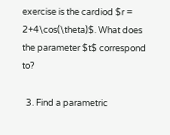exercise is the cardiod $r = 2+4\cos(\theta)$. What does the parameter $t$ correspond to?

  3. Find a parametric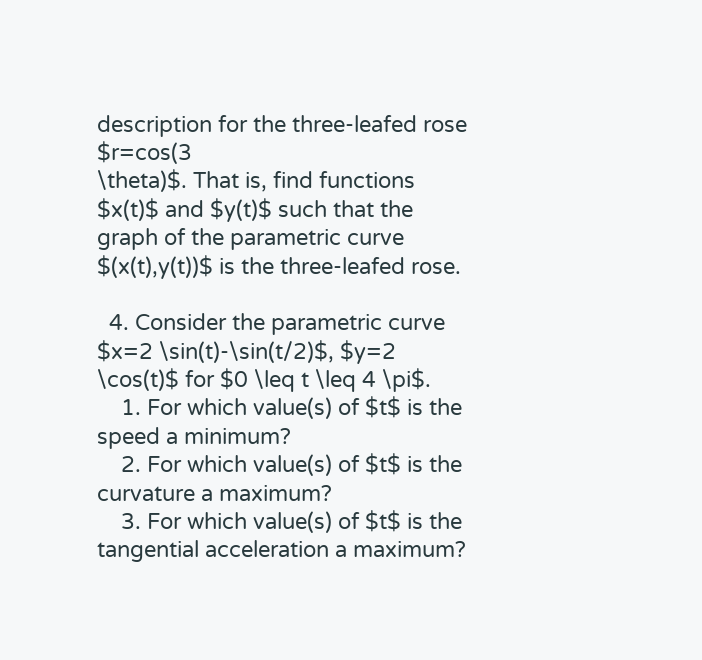description for the three-leafed rose $r=cos(3
\theta)$. That is, find functions $x(t)$ and $y(t)$ such that the graph of the parametric curve $(x(t),y(t))$ is the three-leafed rose.

  4. Consider the parametric curve $x=2 \sin(t)-\sin(t/2)$, $y=2 \cos(t)$ for $0 \leq t \leq 4 \pi$.
    1. For which value(s) of $t$ is the speed a minimum?
    2. For which value(s) of $t$ is the curvature a maximum?
    3. For which value(s) of $t$ is the tangential acceleration a maximum?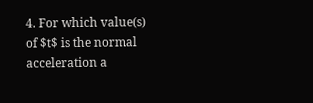4. For which value(s) of $t$ is the normal acceleration a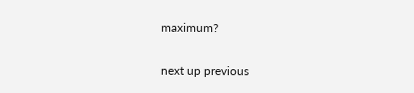maximum?

next up previous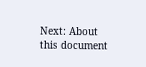Next: About this document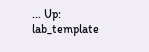... Up: lab_template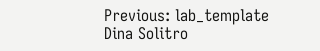Previous: lab_template
Dina Solitro